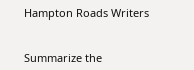Hampton Roads Writers


Summarize the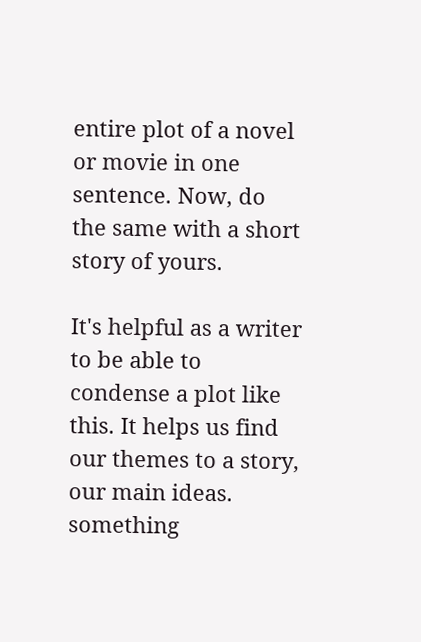entire plot of a novel or movie in one sentence. Now, do the same with a short story of yours.

It's helpful as a writer to be able to condense a plot like this. It helps us find our themes to a story, our main ideas. something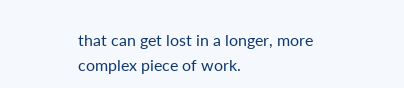that can get lost in a longer, more complex piece of work.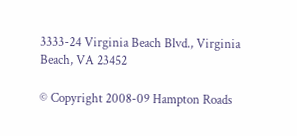3333-24 Virginia Beach Blvd., Virginia Beach, VA 23452

© Copyright 2008-09 Hampton Roads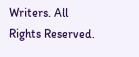Writers. All Rights Reserved.